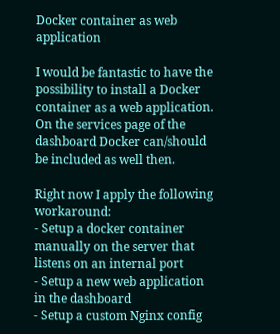Docker container as web application

I would be fantastic to have the possibility to install a Docker container as a web application. On the services page of the dashboard Docker can/should be included as well then.

Right now I apply the following workaround:
- Setup a docker container manually on the server that listens on an internal port
- Setup a new web application in the dashboard
- Setup a custom Nginx config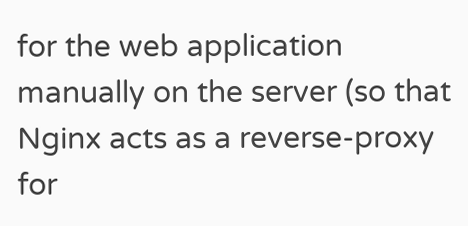for the web application manually on the server (so that Nginx acts as a reverse-proxy for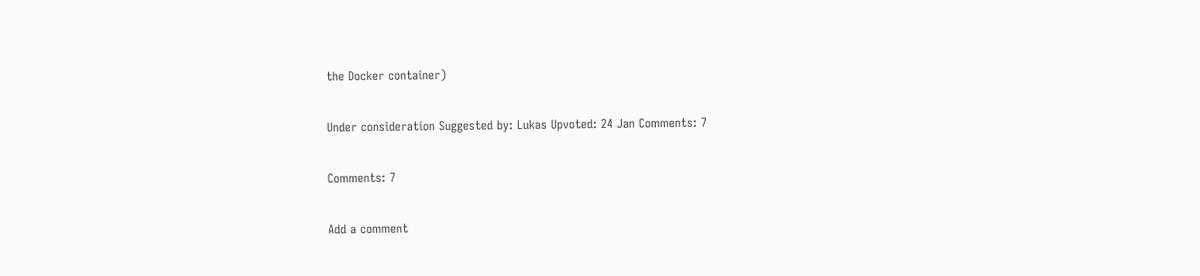the Docker container)

Under consideration Suggested by: Lukas Upvoted: 24 Jan Comments: 7

Comments: 7

Add a comment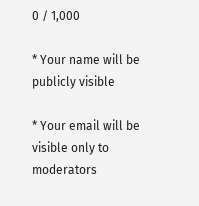0 / 1,000

* Your name will be publicly visible

* Your email will be visible only to moderators